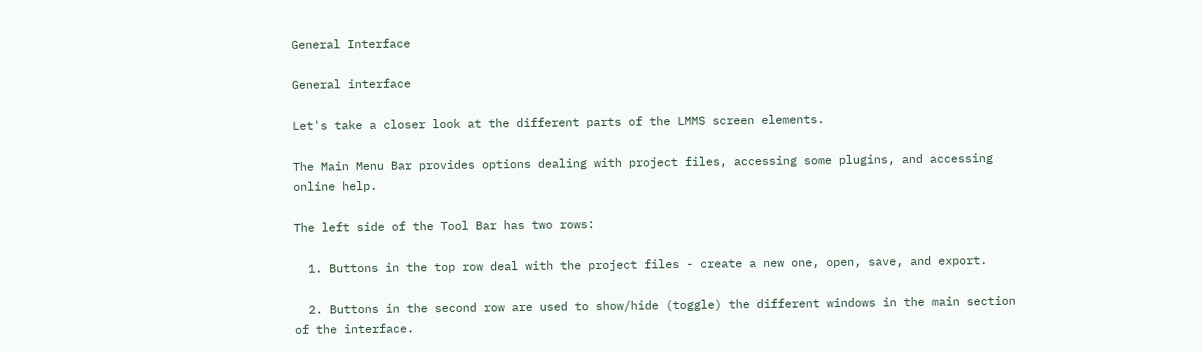General Interface

General interface

Let's take a closer look at the different parts of the LMMS screen elements.

The Main Menu Bar provides options dealing with project files, accessing some plugins, and accessing online help.

The left side of the Tool Bar has two rows:

  1. Buttons in the top row deal with the project files - create a new one, open, save, and export.

  2. Buttons in the second row are used to show/hide (toggle) the different windows in the main section of the interface.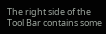The right side of the Tool Bar contains some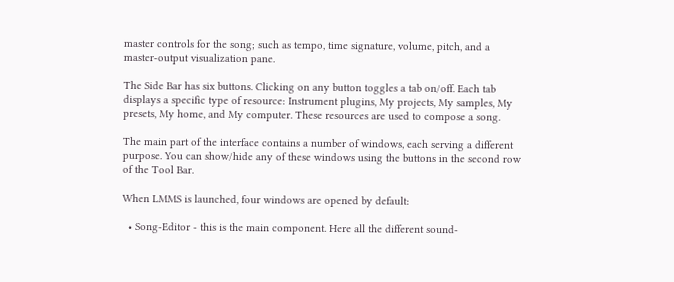master controls for the song; such as tempo, time signature, volume, pitch, and a master-output visualization pane.

The Side Bar has six buttons. Clicking on any button toggles a tab on/off. Each tab displays a specific type of resource: Instrument plugins, My projects, My samples, My presets, My home, and My computer. These resources are used to compose a song.

The main part of the interface contains a number of windows, each serving a different purpose. You can show/hide any of these windows using the buttons in the second row of the Tool Bar.

When LMMS is launched, four windows are opened by default:

  • Song-Editor - this is the main component. Here all the different sound-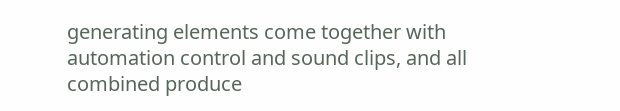generating elements come together with automation control and sound clips, and all combined produce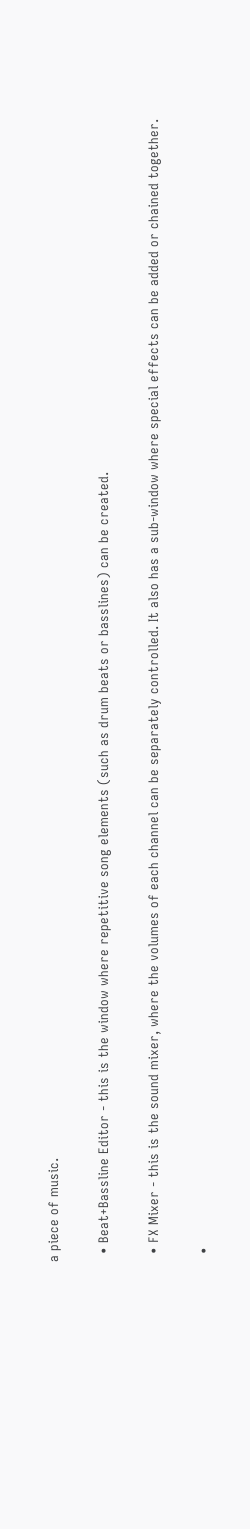a piece of music.

  • Beat+Bassline Editor - this is the window where repetitive song elements (such as drum beats or basslines) can be created.

  • FX Mixer - this is the sound mixer, where the volumes of each channel can be separately controlled. It also has a sub-window where special effects can be added or chained together.

  •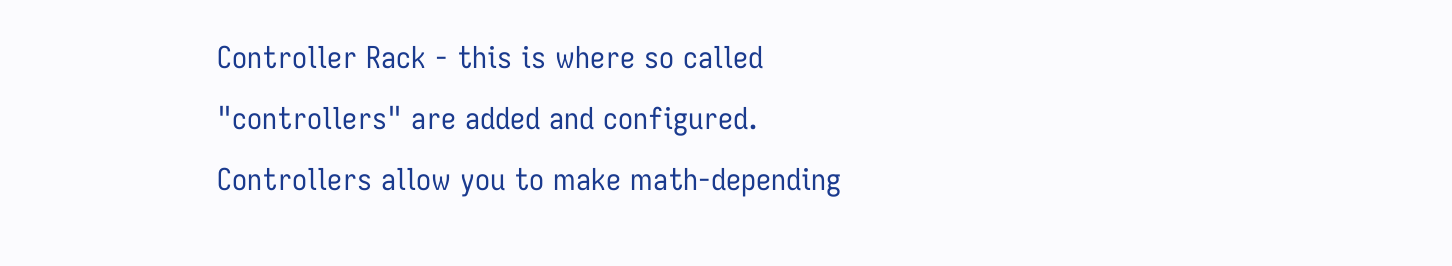Controller Rack - this is where so called "controllers" are added and configured. Controllers allow you to make math-depending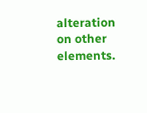alteration on other elements.